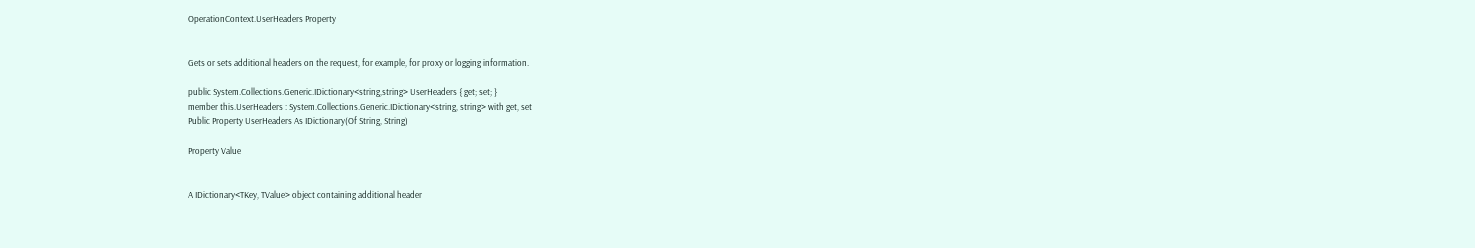OperationContext.UserHeaders Property


Gets or sets additional headers on the request, for example, for proxy or logging information.

public System.Collections.Generic.IDictionary<string,string> UserHeaders { get; set; }
member this.UserHeaders : System.Collections.Generic.IDictionary<string, string> with get, set
Public Property UserHeaders As IDictionary(Of String, String)

Property Value


A IDictionary<TKey, TValue> object containing additional header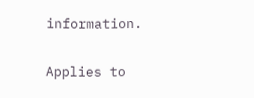information.

Applies to